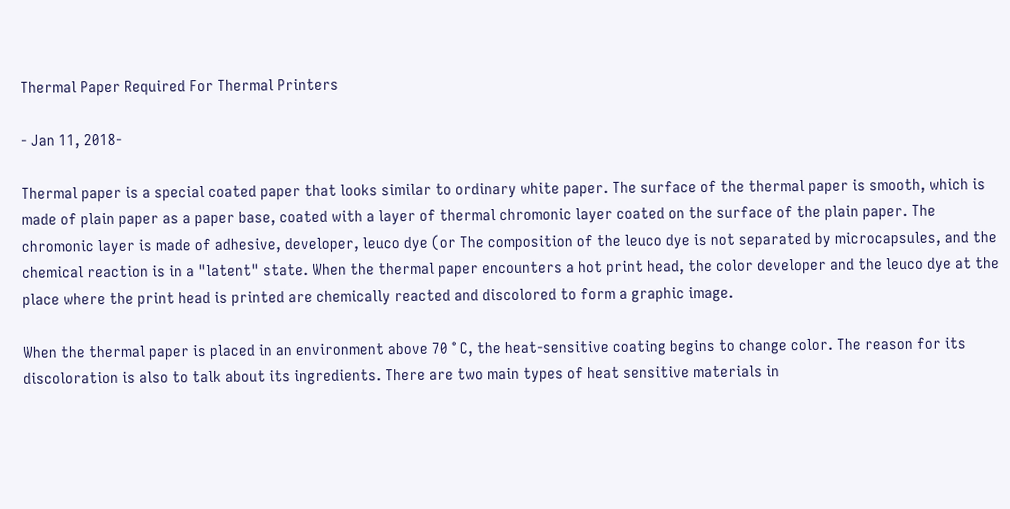Thermal Paper Required For Thermal Printers

- Jan 11, 2018-

Thermal paper is a special coated paper that looks similar to ordinary white paper. The surface of the thermal paper is smooth, which is made of plain paper as a paper base, coated with a layer of thermal chromonic layer coated on the surface of the plain paper. The chromonic layer is made of adhesive, developer, leuco dye (or The composition of the leuco dye is not separated by microcapsules, and the chemical reaction is in a "latent" state. When the thermal paper encounters a hot print head, the color developer and the leuco dye at the place where the print head is printed are chemically reacted and discolored to form a graphic image.

When the thermal paper is placed in an environment above 70 ° C, the heat-sensitive coating begins to change color. The reason for its discoloration is also to talk about its ingredients. There are two main types of heat sensitive materials in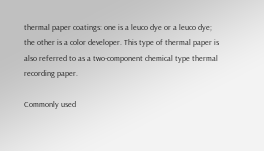thermal paper coatings: one is a leuco dye or a leuco dye; the other is a color developer. This type of thermal paper is also referred to as a two-component chemical type thermal recording paper.

Commonly used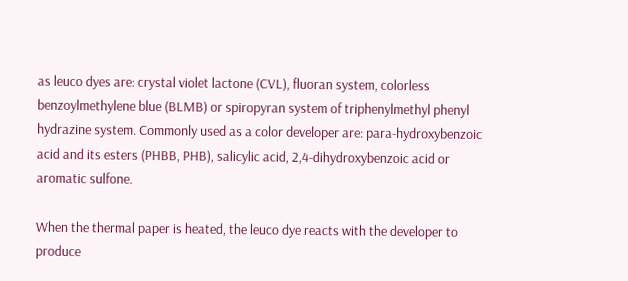as leuco dyes are: crystal violet lactone (CVL), fluoran system, colorless benzoylmethylene blue (BLMB) or spiropyran system of triphenylmethyl phenyl hydrazine system. Commonly used as a color developer are: para-hydroxybenzoic acid and its esters (PHBB, PHB), salicylic acid, 2,4-dihydroxybenzoic acid or aromatic sulfone.

When the thermal paper is heated, the leuco dye reacts with the developer to produce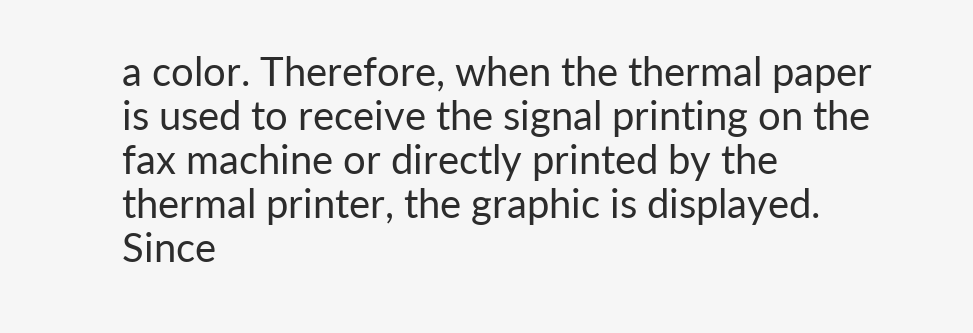a color. Therefore, when the thermal paper is used to receive the signal printing on the fax machine or directly printed by the thermal printer, the graphic is displayed. Since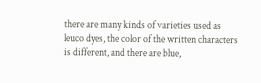there are many kinds of varieties used as leuco dyes, the color of the written characters is different, and there are blue,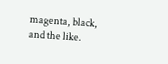magenta, black, and the like.